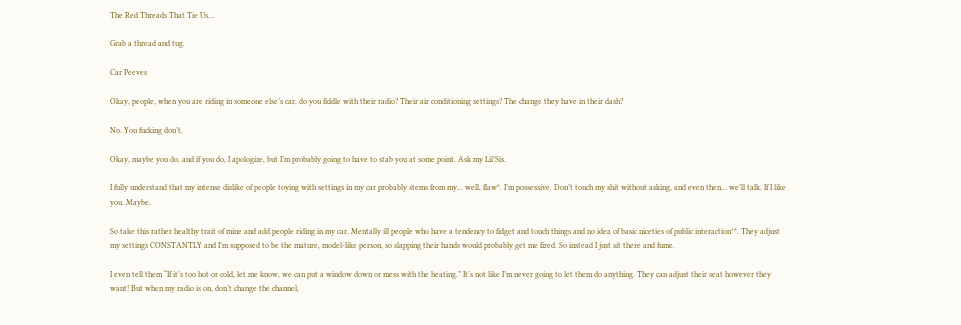The Red Threads That Tie Us…

Grab a thread and tug.

Car Peeves

Okay, people, when you are riding in someone else’s car, do you fiddle with their radio? Their air conditioning settings? The change they have in their dash?

No. You fucking don’t.

Okay, maybe you do, and if you do, I apologize, but I’m probably going to have to stab you at some point. Ask my Lil’Sis.

I fully understand that my intense dislike of people toying with settings in my car probably stems from my… well, flaw*. I’m possessive. Don’t touch my shit without asking, and even then… we’ll talk. If I like you. Maybe.

So take this rather healthy trait of mine and add people riding in my car. Mentally ill people who have a tendency to fidget and touch things and no idea of basic niceties of public interaction**. They adjust my settings CONSTANTLY and I’m supposed to be the mature, model-like person, so slapping their hands would probably get me fired. So instead I just sit there and fume.

I even tell them “If it’s too hot or cold, let me know, we can put a window down or mess with the heating.” It’s not like I’m never going to let them do anything. They can adjust their seat however they want! But when my radio is on, don’t change the channel,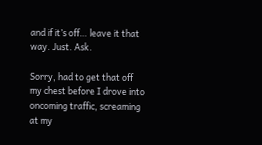and if it’s off… leave it that way. Just. Ask.

Sorry, had to get that off my chest before I drove into oncoming traffic, screaming at my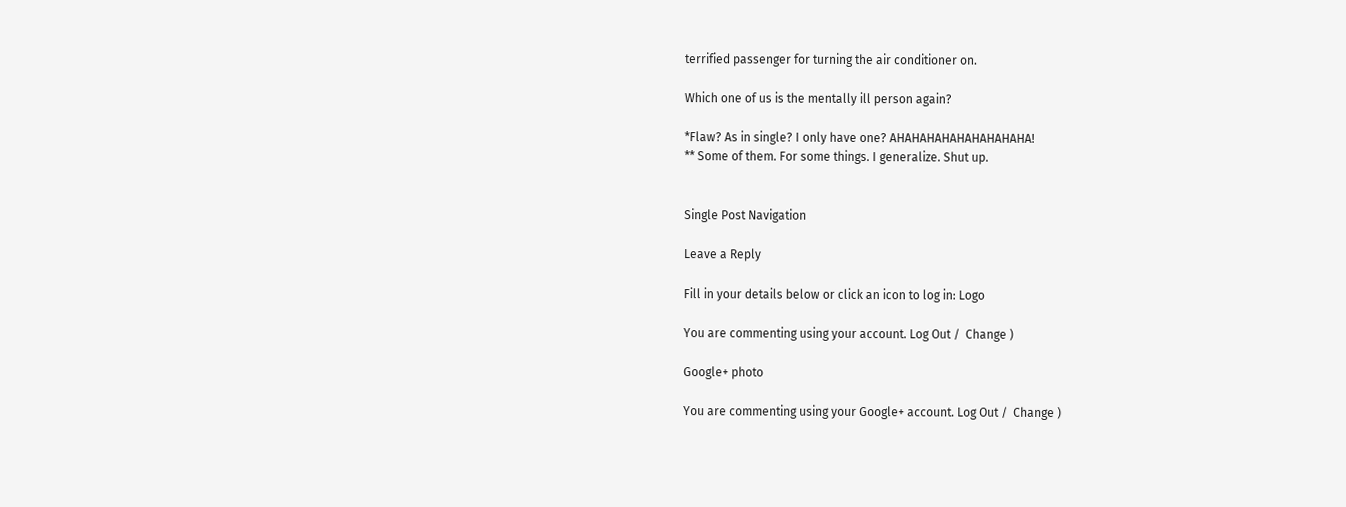terrified passenger for turning the air conditioner on.

Which one of us is the mentally ill person again?

*Flaw? As in single? I only have one? AHAHAHAHAHAHAHAHAHA!
** Some of them. For some things. I generalize. Shut up.


Single Post Navigation

Leave a Reply

Fill in your details below or click an icon to log in: Logo

You are commenting using your account. Log Out /  Change )

Google+ photo

You are commenting using your Google+ account. Log Out /  Change )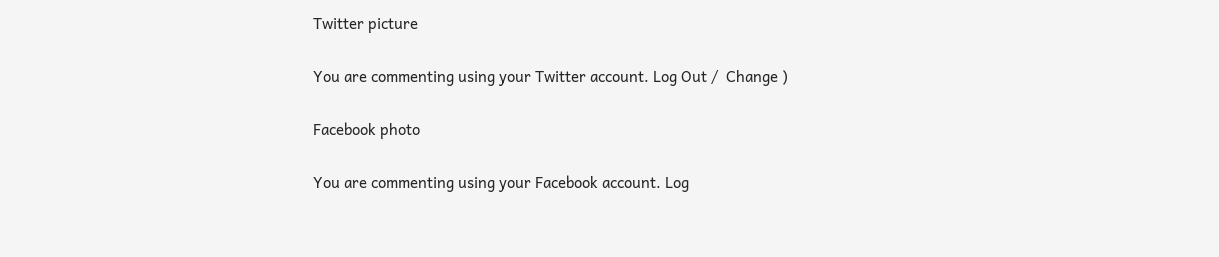Twitter picture

You are commenting using your Twitter account. Log Out /  Change )

Facebook photo

You are commenting using your Facebook account. Log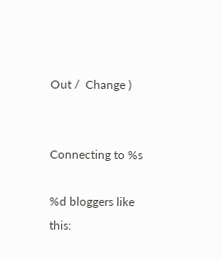Out /  Change )


Connecting to %s

%d bloggers like this: